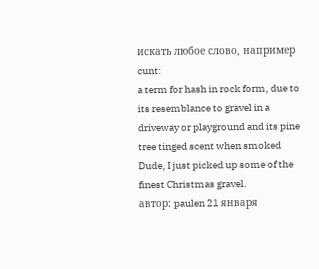искать любое слово, например cunt:
a term for hash in rock form, due to its resemblance to gravel in a driveway or playground and its pine tree tinged scent when smoked
Dude, I just picked up some of the finest Christmas gravel.
автор: paulen 21 января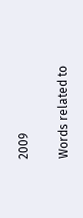2009

Words related to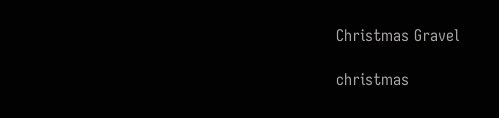Christmas Gravel

christmas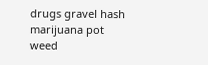drugs gravel hash marijuana pot weed